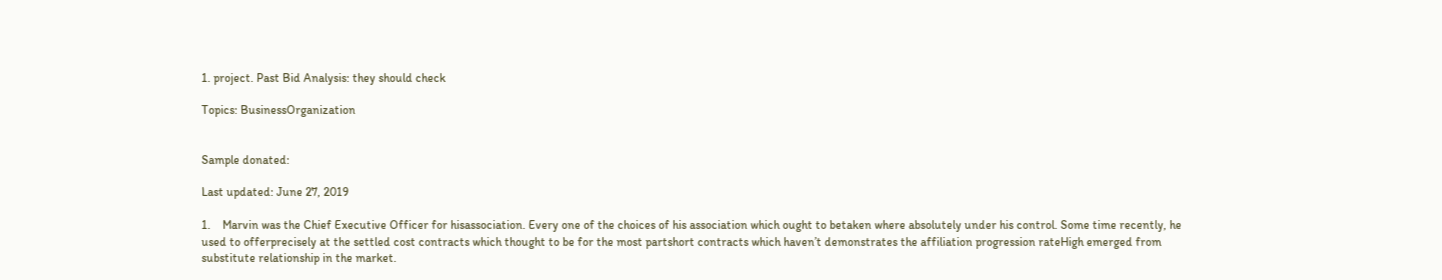1. project. Past Bid Analysis: they should check

Topics: BusinessOrganization


Sample donated:

Last updated: June 27, 2019

1.    Marvin was the Chief Executive Officer for hisassociation. Every one of the choices of his association which ought to betaken where absolutely under his control. Some time recently, he used to offerprecisely at the settled cost contracts which thought to be for the most partshort contracts which haven’t demonstrates the affiliation progression rateHigh emerged from substitute relationship in the market.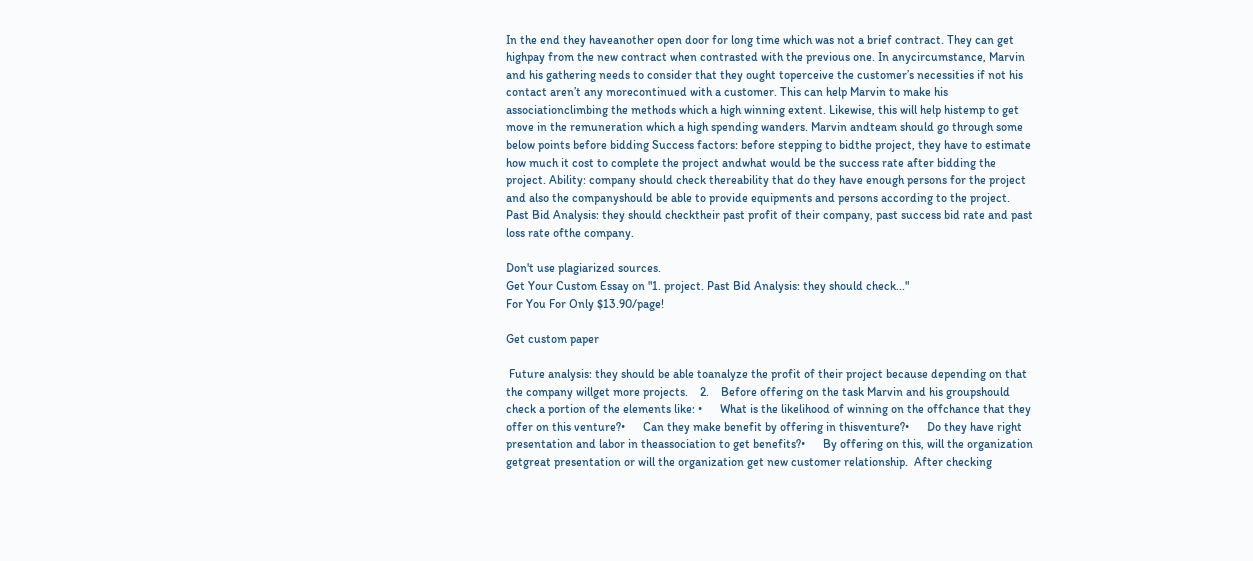In the end they haveanother open door for long time which was not a brief contract. They can get highpay from the new contract when contrasted with the previous one. In anycircumstance, Marvin and his gathering needs to consider that they ought toperceive the customer’s necessities if not his contact aren’t any morecontinued with a customer. This can help Marvin to make his associationclimbing the methods which a high winning extent. Likewise, this will help histemp to get move in the remuneration which a high spending wanders. Marvin andteam should go through some below points before bidding Success factors: before stepping to bidthe project, they have to estimate how much it cost to complete the project andwhat would be the success rate after bidding the project. Ability: company should check thereability that do they have enough persons for the project and also the companyshould be able to provide equipments and persons according to the project. Past Bid Analysis: they should checktheir past profit of their company, past success bid rate and past loss rate ofthe company.

Don't use plagiarized sources.
Get Your Custom Essay on "1. project. Past Bid Analysis: they should check..."
For You For Only $13.90/page!

Get custom paper

 Future analysis: they should be able toanalyze the profit of their project because depending on that the company willget more projects.    2.    Before offering on the task Marvin and his groupshould check a portion of the elements like: •      What is the likelihood of winning on the offchance that they offer on this venture?•      Can they make benefit by offering in thisventure?•      Do they have right presentation and labor in theassociation to get benefits?•      By offering on this, will the organization getgreat presentation or will the organization get new customer relationship.  After checking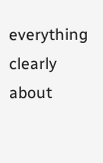everything clearly about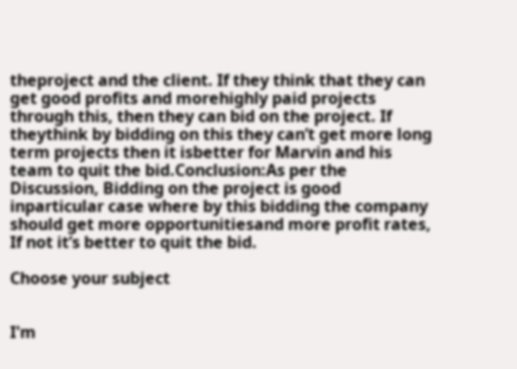theproject and the client. If they think that they can get good profits and morehighly paid projects through this, then they can bid on the project. If theythink by bidding on this they can’t get more long term projects then it isbetter for Marvin and his team to quit the bid.Conclusion:As per the Discussion, Bidding on the project is good inparticular case where by this bidding the company should get more opportunitiesand more profit rates, If not it’s better to quit the bid.

Choose your subject


I'm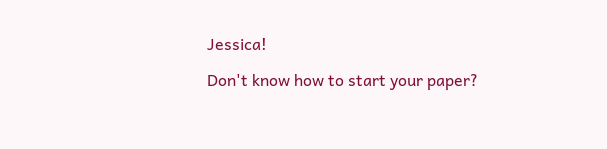Jessica!

Don't know how to start your paper?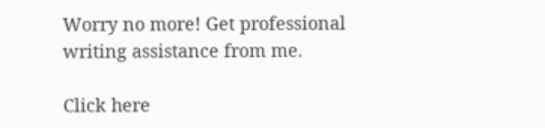Worry no more! Get professional writing assistance from me.

Click here